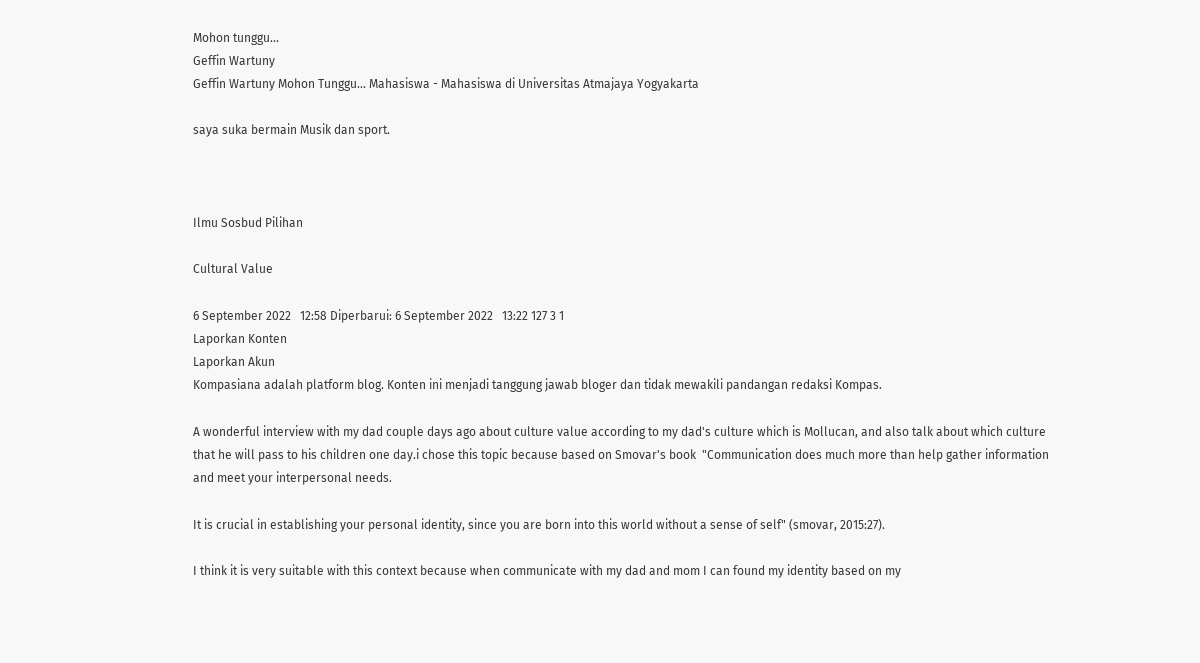Mohon tunggu...
Geffin Wartuny
Geffin Wartuny Mohon Tunggu... Mahasiswa - Mahasiswa di Universitas Atmajaya Yogyakarta

saya suka bermain Musik dan sport.



Ilmu Sosbud Pilihan

Cultural Value

6 September 2022   12:58 Diperbarui: 6 September 2022   13:22 127 3 1
Laporkan Konten
Laporkan Akun
Kompasiana adalah platform blog. Konten ini menjadi tanggung jawab bloger dan tidak mewakili pandangan redaksi Kompas.

A wonderful interview with my dad couple days ago about culture value according to my dad's culture which is Mollucan, and also talk about which culture that he will pass to his children one day.i chose this topic because based on Smovar's book  "Communication does much more than help gather information and meet your interpersonal needs.

It is crucial in establishing your personal identity, since you are born into this world without a sense of self" (smovar, 2015:27).

I think it is very suitable with this context because when communicate with my dad and mom I can found my identity based on my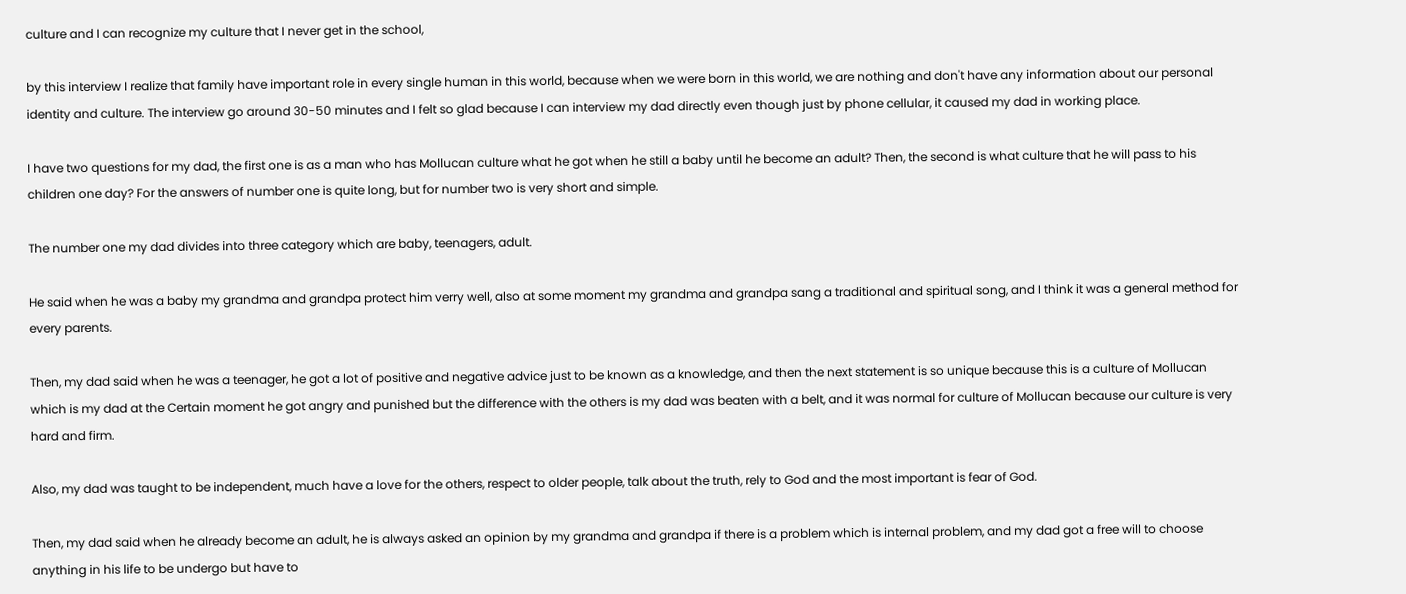culture and I can recognize my culture that I never get in the school,

by this interview I realize that family have important role in every single human in this world, because when we were born in this world, we are nothing and don't have any information about our personal identity and culture. The interview go around 30-50 minutes and I felt so glad because I can interview my dad directly even though just by phone cellular, it caused my dad in working place.

I have two questions for my dad, the first one is as a man who has Mollucan culture what he got when he still a baby until he become an adult? Then, the second is what culture that he will pass to his children one day? For the answers of number one is quite long, but for number two is very short and simple.

The number one my dad divides into three category which are baby, teenagers, adult.

He said when he was a baby my grandma and grandpa protect him verry well, also at some moment my grandma and grandpa sang a traditional and spiritual song, and I think it was a general method for every parents.

Then, my dad said when he was a teenager, he got a lot of positive and negative advice just to be known as a knowledge, and then the next statement is so unique because this is a culture of Mollucan which is my dad at the Certain moment he got angry and punished but the difference with the others is my dad was beaten with a belt, and it was normal for culture of Mollucan because our culture is very hard and firm.

Also, my dad was taught to be independent, much have a love for the others, respect to older people, talk about the truth, rely to God and the most important is fear of God.

Then, my dad said when he already become an adult, he is always asked an opinion by my grandma and grandpa if there is a problem which is internal problem, and my dad got a free will to choose anything in his life to be undergo but have to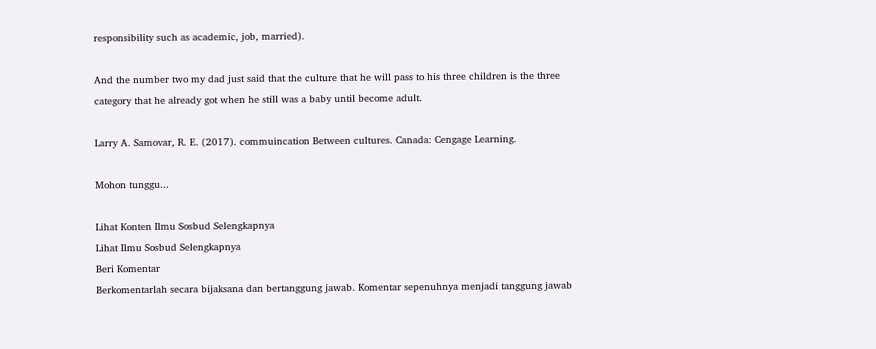responsibility such as academic, job, married).

And the number two my dad just said that the culture that he will pass to his three children is the three category that he already got when he still was a baby until become adult.

Larry A. Samovar, R. E. (2017). commuincation Between cultures. Canada: Cengage Learning.

Mohon tunggu...

Lihat Konten Ilmu Sosbud Selengkapnya
Lihat Ilmu Sosbud Selengkapnya
Beri Komentar
Berkomentarlah secara bijaksana dan bertanggung jawab. Komentar sepenuhnya menjadi tanggung jawab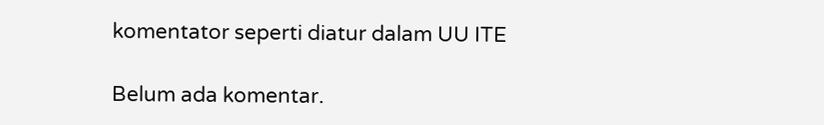komentator seperti diatur dalam UU ITE

Belum ada komentar.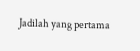Jadilah yang pertama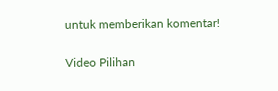untuk memberikan komentar!

Video Pilihan